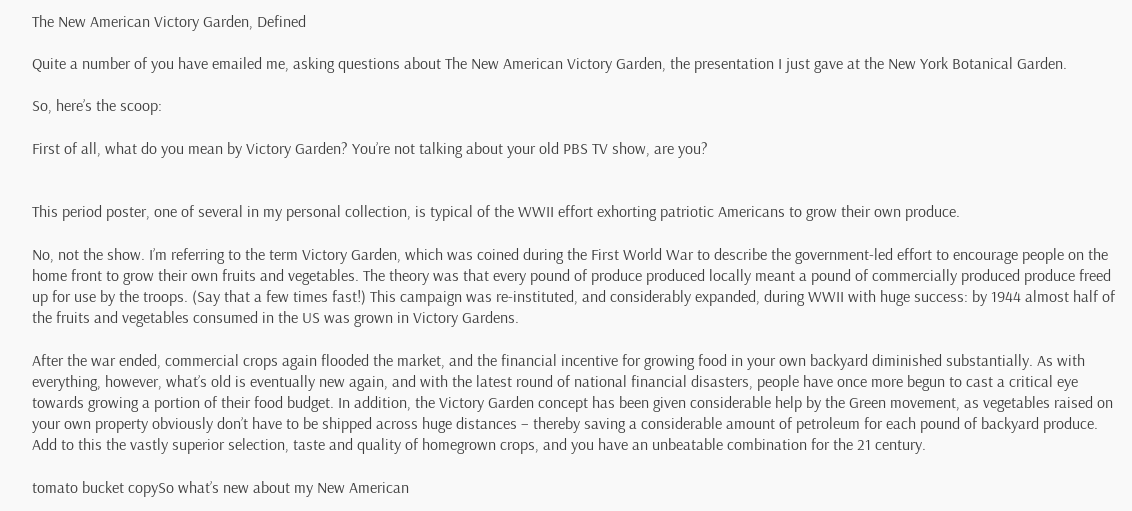The New American Victory Garden, Defined

Quite a number of you have emailed me, asking questions about The New American Victory Garden, the presentation I just gave at the New York Botanical Garden.

So, here’s the scoop:

First of all, what do you mean by Victory Garden? You’re not talking about your old PBS TV show, are you?


This period poster, one of several in my personal collection, is typical of the WWII effort exhorting patriotic Americans to grow their own produce.

No, not the show. I’m referring to the term Victory Garden, which was coined during the First World War to describe the government-led effort to encourage people on the home front to grow their own fruits and vegetables. The theory was that every pound of produce produced locally meant a pound of commercially produced produce freed up for use by the troops. (Say that a few times fast!) This campaign was re-instituted, and considerably expanded, during WWII with huge success: by 1944 almost half of the fruits and vegetables consumed in the US was grown in Victory Gardens.

After the war ended, commercial crops again flooded the market, and the financial incentive for growing food in your own backyard diminished substantially. As with everything, however, what’s old is eventually new again, and with the latest round of national financial disasters, people have once more begun to cast a critical eye towards growing a portion of their food budget. In addition, the Victory Garden concept has been given considerable help by the Green movement, as vegetables raised on your own property obviously don’t have to be shipped across huge distances – thereby saving a considerable amount of petroleum for each pound of backyard produce. Add to this the vastly superior selection, taste and quality of homegrown crops, and you have an unbeatable combination for the 21 century.

tomato bucket copySo what’s new about my New American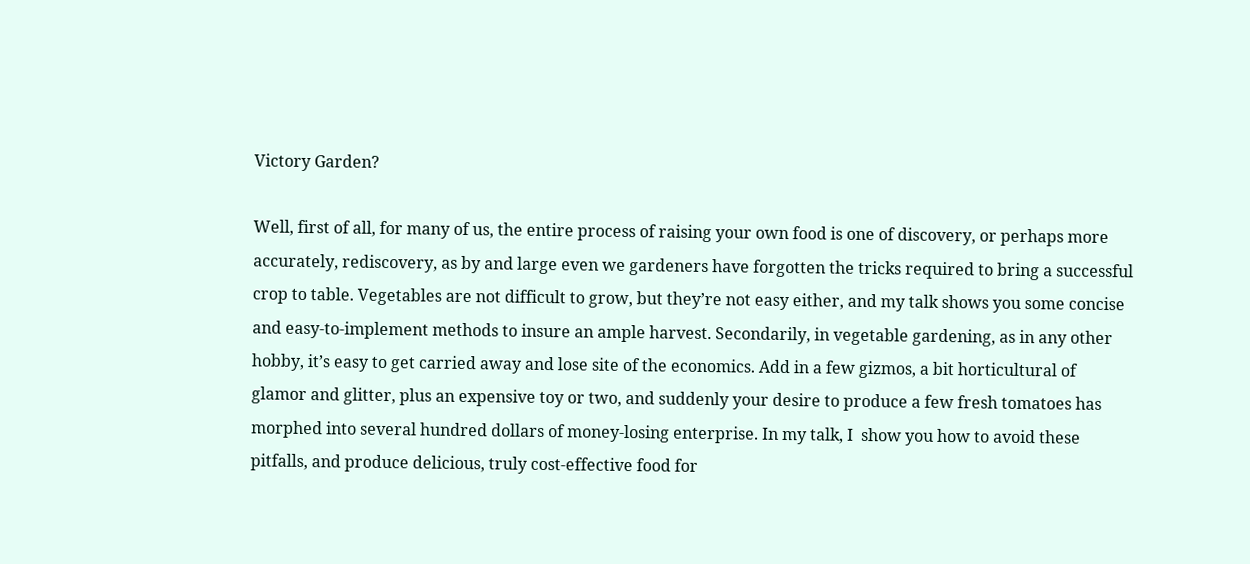Victory Garden?

Well, first of all, for many of us, the entire process of raising your own food is one of discovery, or perhaps more accurately, rediscovery, as by and large even we gardeners have forgotten the tricks required to bring a successful crop to table. Vegetables are not difficult to grow, but they’re not easy either, and my talk shows you some concise and easy-to-implement methods to insure an ample harvest. Secondarily, in vegetable gardening, as in any other hobby, it’s easy to get carried away and lose site of the economics. Add in a few gizmos, a bit horticultural of glamor and glitter, plus an expensive toy or two, and suddenly your desire to produce a few fresh tomatoes has morphed into several hundred dollars of money-losing enterprise. In my talk, I  show you how to avoid these pitfalls, and produce delicious, truly cost-effective food for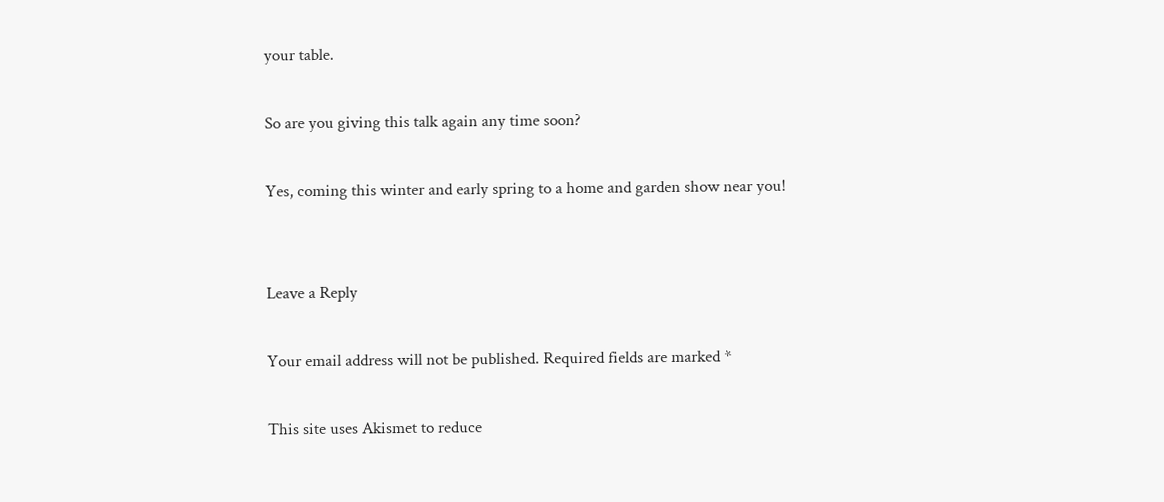your table.

So are you giving this talk again any time soon?

Yes, coming this winter and early spring to a home and garden show near you!


Leave a Reply

Your email address will not be published. Required fields are marked *

This site uses Akismet to reduce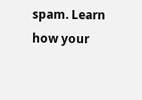spam. Learn how your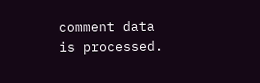comment data is processed.